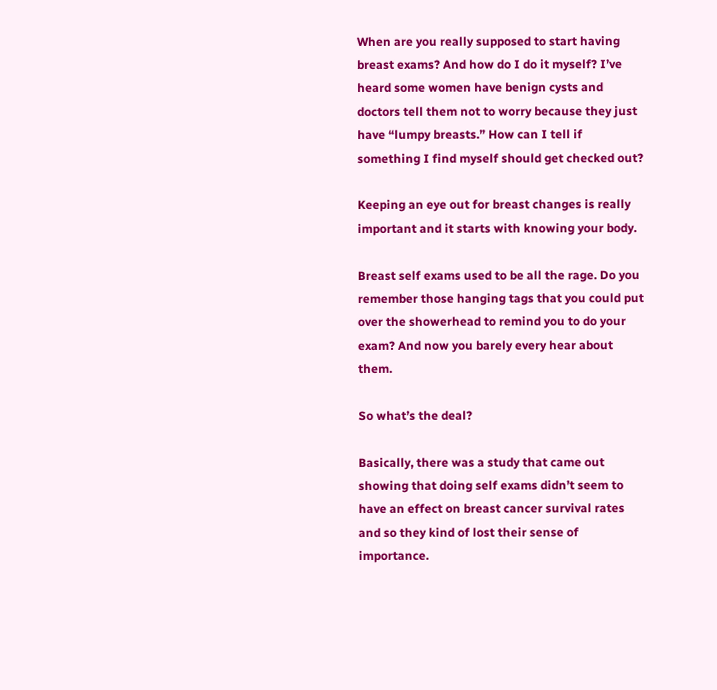When are you really supposed to start having breast exams? And how do I do it myself? I’ve heard some women have benign cysts and doctors tell them not to worry because they just have “lumpy breasts.” How can I tell if something I find myself should get checked out?

Keeping an eye out for breast changes is really important and it starts with knowing your body.

Breast self exams used to be all the rage. Do you remember those hanging tags that you could put over the showerhead to remind you to do your exam? And now you barely every hear about them.

So what’s the deal?

Basically, there was a study that came out showing that doing self exams didn’t seem to have an effect on breast cancer survival rates and so they kind of lost their sense of importance.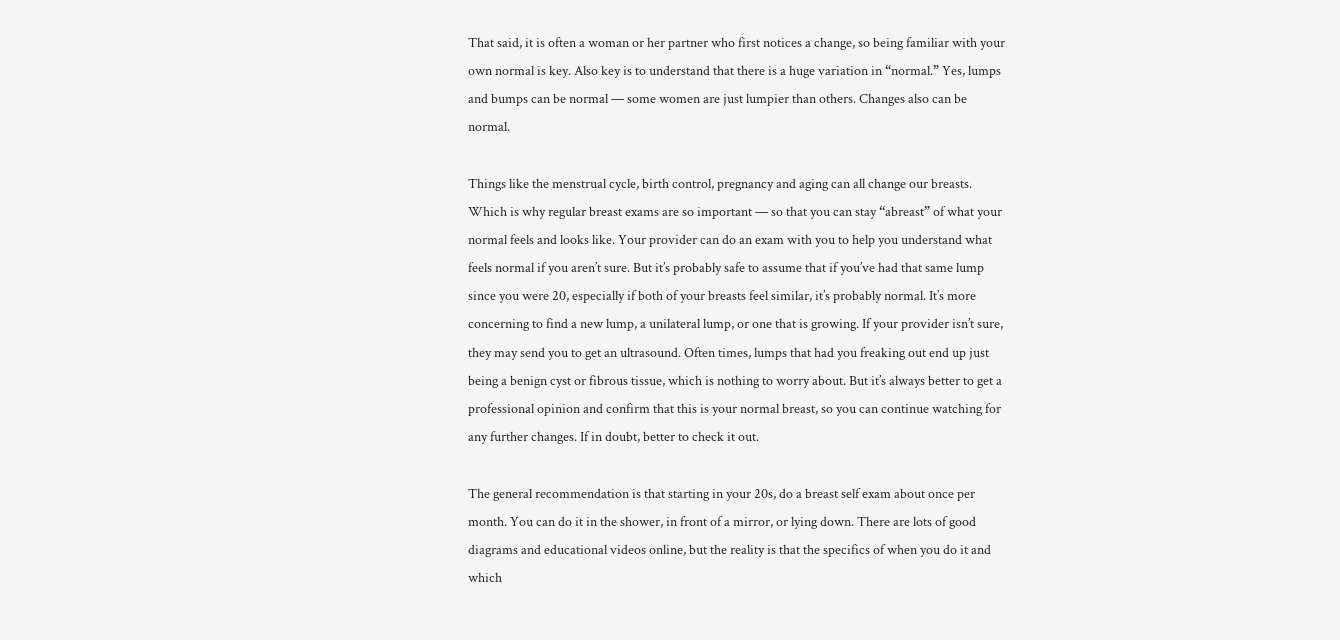That said, it is often a woman or her partner who first notices a change, so being familiar with your own normal is key. Also key is to understand that there is a huge variation in “normal.” Yes, lumps and bumps can be normal — some women are just lumpier than others. Changes also can be normal.

Things like the menstrual cycle, birth control, pregnancy and aging can all change our breasts. Which is why regular breast exams are so important — so that you can stay “abreast” of what your normal feels and looks like. Your provider can do an exam with you to help you understand what feels normal if you aren’t sure. But it’s probably safe to assume that if you’ve had that same lump since you were 20, especially if both of your breasts feel similar, it’s probably normal. It’s more concerning to find a new lump, a unilateral lump, or one that is growing. If your provider isn’t sure, they may send you to get an ultrasound. Often times, lumps that had you freaking out end up just being a benign cyst or fibrous tissue, which is nothing to worry about. But it’s always better to get a professional opinion and confirm that this is your normal breast, so you can continue watching for any further changes. If in doubt, better to check it out.

The general recommendation is that starting in your 20s, do a breast self exam about once per month. You can do it in the shower, in front of a mirror, or lying down. There are lots of good diagrams and educational videos online, but the reality is that the specifics of when you do it and which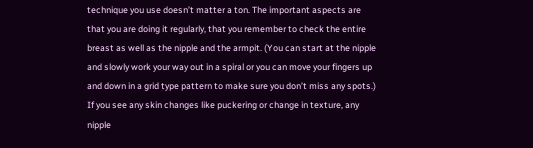technique you use doesn’t matter a ton. The important aspects are that you are doing it regularly, that you remember to check the entire breast as well as the nipple and the armpit. (You can start at the nipple and slowly work your way out in a spiral or you can move your fingers up and down in a grid type pattern to make sure you don’t miss any spots.) If you see any skin changes like puckering or change in texture, any nipple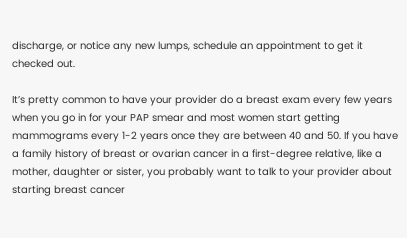discharge, or notice any new lumps, schedule an appointment to get it checked out.

It’s pretty common to have your provider do a breast exam every few years when you go in for your PAP smear and most women start getting mammograms every 1-2 years once they are between 40 and 50. If you have a family history of breast or ovarian cancer in a first-degree relative, like a mother, daughter or sister, you probably want to talk to your provider about starting breast cancer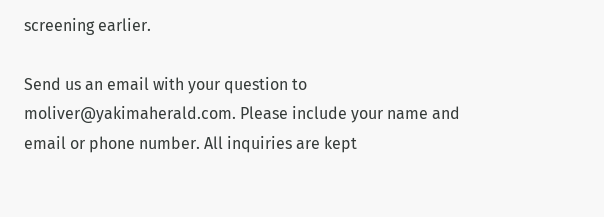screening earlier.

Send us an email with your question to moliver@yakimaherald.com. Please include your name and email or phone number. All inquiries are kept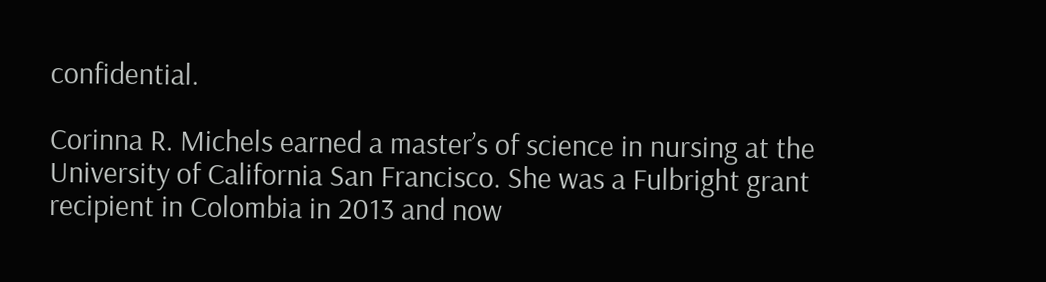confidential.

Corinna R. Michels earned a master’s of science in nursing at the University of California San Francisco. She was a Fulbright grant recipient in Colombia in 2013 and now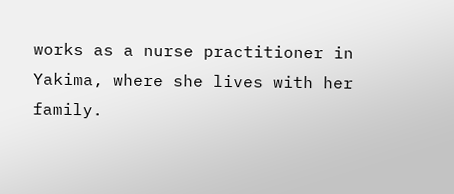works as a nurse practitioner in Yakima, where she lives with her family.